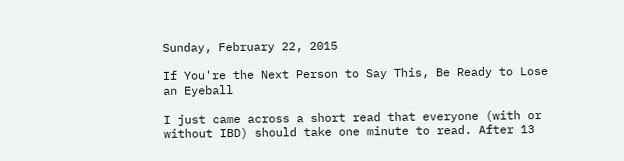Sunday, February 22, 2015

If You're the Next Person to Say This, Be Ready to Lose an Eyeball

I just came across a short read that everyone (with or without IBD) should take one minute to read. After 13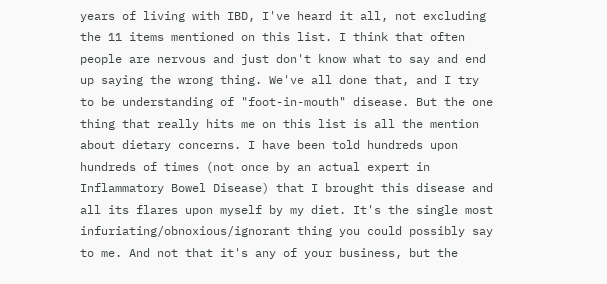years of living with IBD, I've heard it all, not excluding the 11 items mentioned on this list. I think that often people are nervous and just don't know what to say and end up saying the wrong thing. We've all done that, and I try to be understanding of "foot-in-mouth" disease. But the one thing that really hits me on this list is all the mention about dietary concerns. I have been told hundreds upon hundreds of times (not once by an actual expert in Inflammatory Bowel Disease) that I brought this disease and all its flares upon myself by my diet. It's the single most infuriating/obnoxious/ignorant thing you could possibly say to me. And not that it's any of your business, but the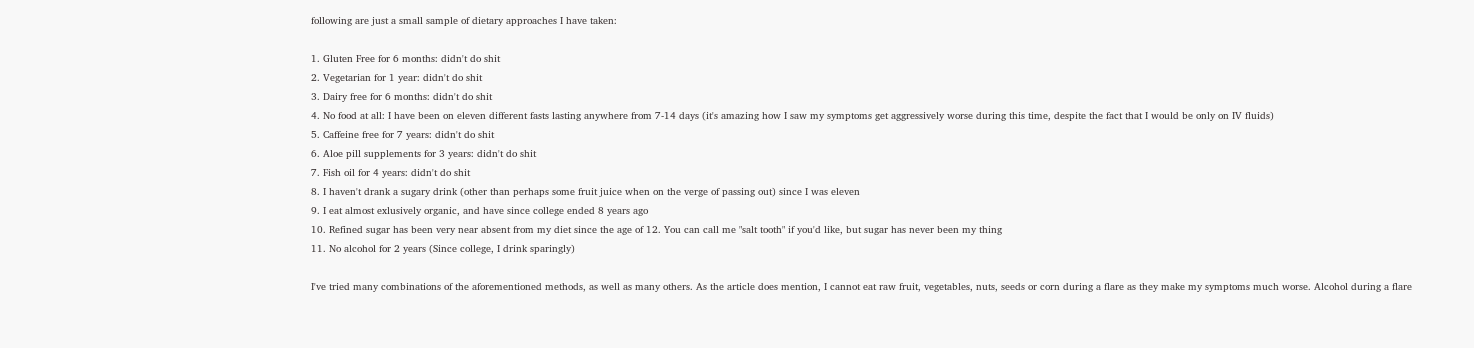following are just a small sample of dietary approaches I have taken:

1. Gluten Free for 6 months: didn't do shit
2. Vegetarian for 1 year: didn't do shit
3. Dairy free for 6 months: didn't do shit
4. No food at all: I have been on eleven different fasts lasting anywhere from 7-14 days (it's amazing how I saw my symptoms get aggressively worse during this time, despite the fact that I would be only on IV fluids)
5. Caffeine free for 7 years: didn't do shit
6. Aloe pill supplements for 3 years: didn't do shit
7. Fish oil for 4 years: didn't do shit
8. I haven't drank a sugary drink (other than perhaps some fruit juice when on the verge of passing out) since I was eleven
9. I eat almost exlusively organic, and have since college ended 8 years ago
10. Refined sugar has been very near absent from my diet since the age of 12. You can call me "salt tooth" if you'd like, but sugar has never been my thing
11. No alcohol for 2 years (Since college, I drink sparingly)

I've tried many combinations of the aforementioned methods, as well as many others. As the article does mention, I cannot eat raw fruit, vegetables, nuts, seeds or corn during a flare as they make my symptoms much worse. Alcohol during a flare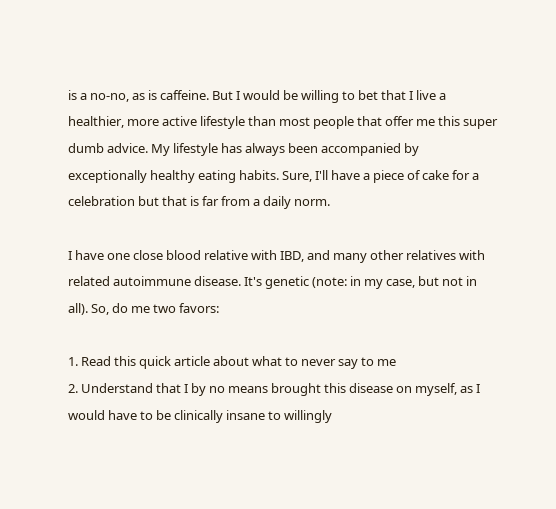is a no-no, as is caffeine. But I would be willing to bet that I live a healthier, more active lifestyle than most people that offer me this super dumb advice. My lifestyle has always been accompanied by exceptionally healthy eating habits. Sure, I'll have a piece of cake for a celebration but that is far from a daily norm.

I have one close blood relative with IBD, and many other relatives with related autoimmune disease. It's genetic (note: in my case, but not in all). So, do me two favors:

1. Read this quick article about what to never say to me
2. Understand that I by no means brought this disease on myself, as I would have to be clinically insane to willingly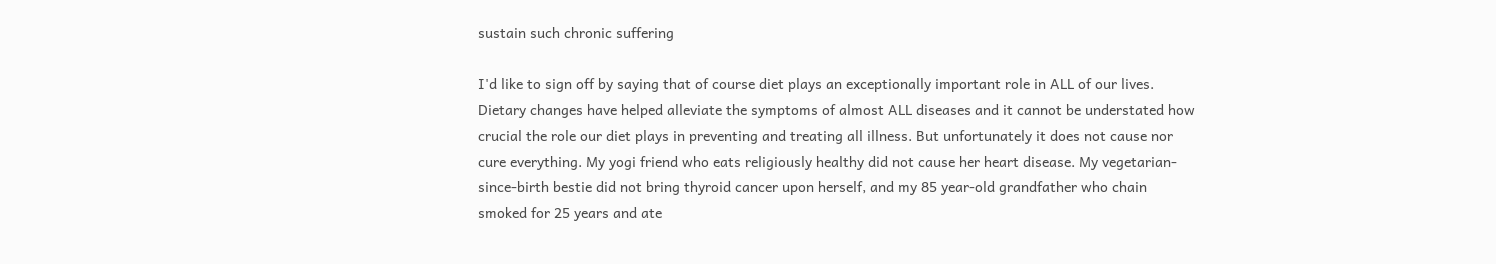sustain such chronic suffering

I'd like to sign off by saying that of course diet plays an exceptionally important role in ALL of our lives. Dietary changes have helped alleviate the symptoms of almost ALL diseases and it cannot be understated how crucial the role our diet plays in preventing and treating all illness. But unfortunately it does not cause nor cure everything. My yogi friend who eats religiously healthy did not cause her heart disease. My vegetarian-since-birth bestie did not bring thyroid cancer upon herself, and my 85 year-old grandfather who chain smoked for 25 years and ate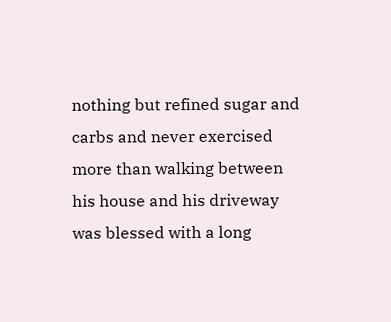nothing but refined sugar and carbs and never exercised more than walking between his house and his driveway was blessed with a long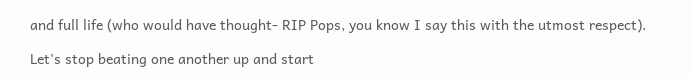and full life (who would have thought- RIP Pops, you know I say this with the utmost respect).

Let's stop beating one another up and start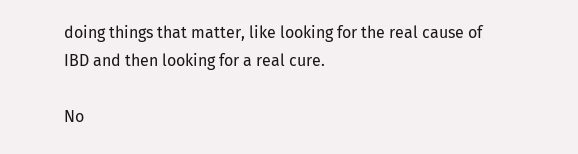doing things that matter, like looking for the real cause of IBD and then looking for a real cure.

No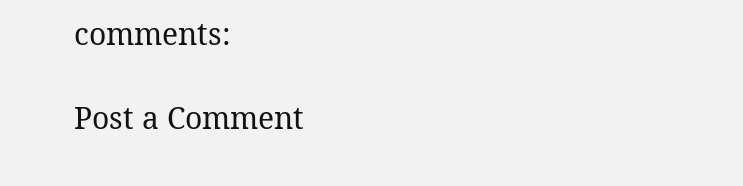comments:

Post a Comment